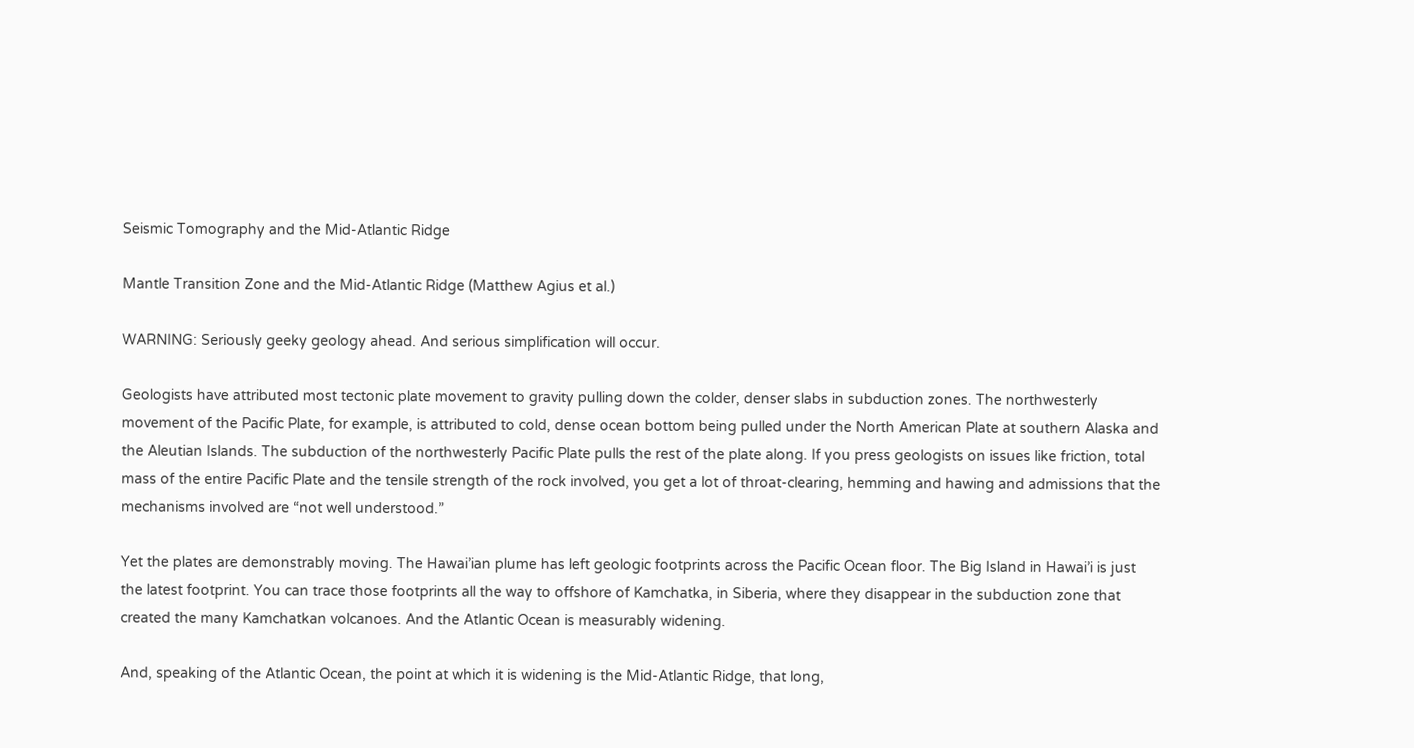Seismic Tomography and the Mid-Atlantic Ridge

Mantle Transition Zone and the Mid-Atlantic Ridge (Matthew Agius et al.)

WARNING: Seriously geeky geology ahead. And serious simplification will occur.

Geologists have attributed most tectonic plate movement to gravity pulling down the colder, denser slabs in subduction zones. The northwesterly movement of the Pacific Plate, for example, is attributed to cold, dense ocean bottom being pulled under the North American Plate at southern Alaska and the Aleutian Islands. The subduction of the northwesterly Pacific Plate pulls the rest of the plate along. If you press geologists on issues like friction, total mass of the entire Pacific Plate and the tensile strength of the rock involved, you get a lot of throat-clearing, hemming and hawing and admissions that the mechanisms involved are “not well understood.”

Yet the plates are demonstrably moving. The Hawai’ian plume has left geologic footprints across the Pacific Ocean floor. The Big Island in Hawai’i is just the latest footprint. You can trace those footprints all the way to offshore of Kamchatka, in Siberia, where they disappear in the subduction zone that created the many Kamchatkan volcanoes. And the Atlantic Ocean is measurably widening.

And, speaking of the Atlantic Ocean, the point at which it is widening is the Mid-Atlantic Ridge, that long,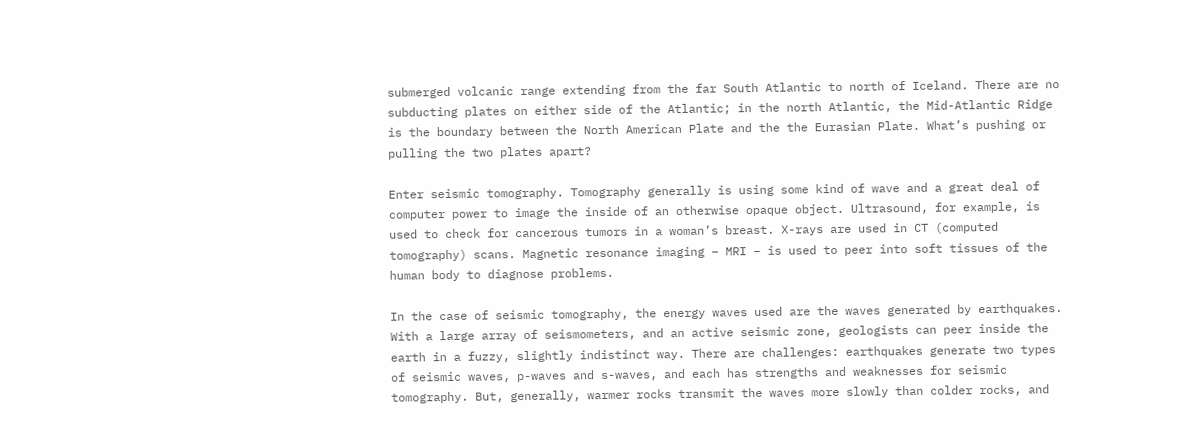submerged volcanic range extending from the far South Atlantic to north of Iceland. There are no subducting plates on either side of the Atlantic; in the north Atlantic, the Mid-Atlantic Ridge is the boundary between the North American Plate and the the Eurasian Plate. What’s pushing or pulling the two plates apart?

Enter seismic tomography. Tomography generally is using some kind of wave and a great deal of computer power to image the inside of an otherwise opaque object. Ultrasound, for example, is used to check for cancerous tumors in a woman’s breast. X-rays are used in CT (computed tomography) scans. Magnetic resonance imaging – MRI – is used to peer into soft tissues of the human body to diagnose problems.

In the case of seismic tomography, the energy waves used are the waves generated by earthquakes. With a large array of seismometers, and an active seismic zone, geologists can peer inside the earth in a fuzzy, slightly indistinct way. There are challenges: earthquakes generate two types of seismic waves, p-waves and s-waves, and each has strengths and weaknesses for seismic tomography. But, generally, warmer rocks transmit the waves more slowly than colder rocks, and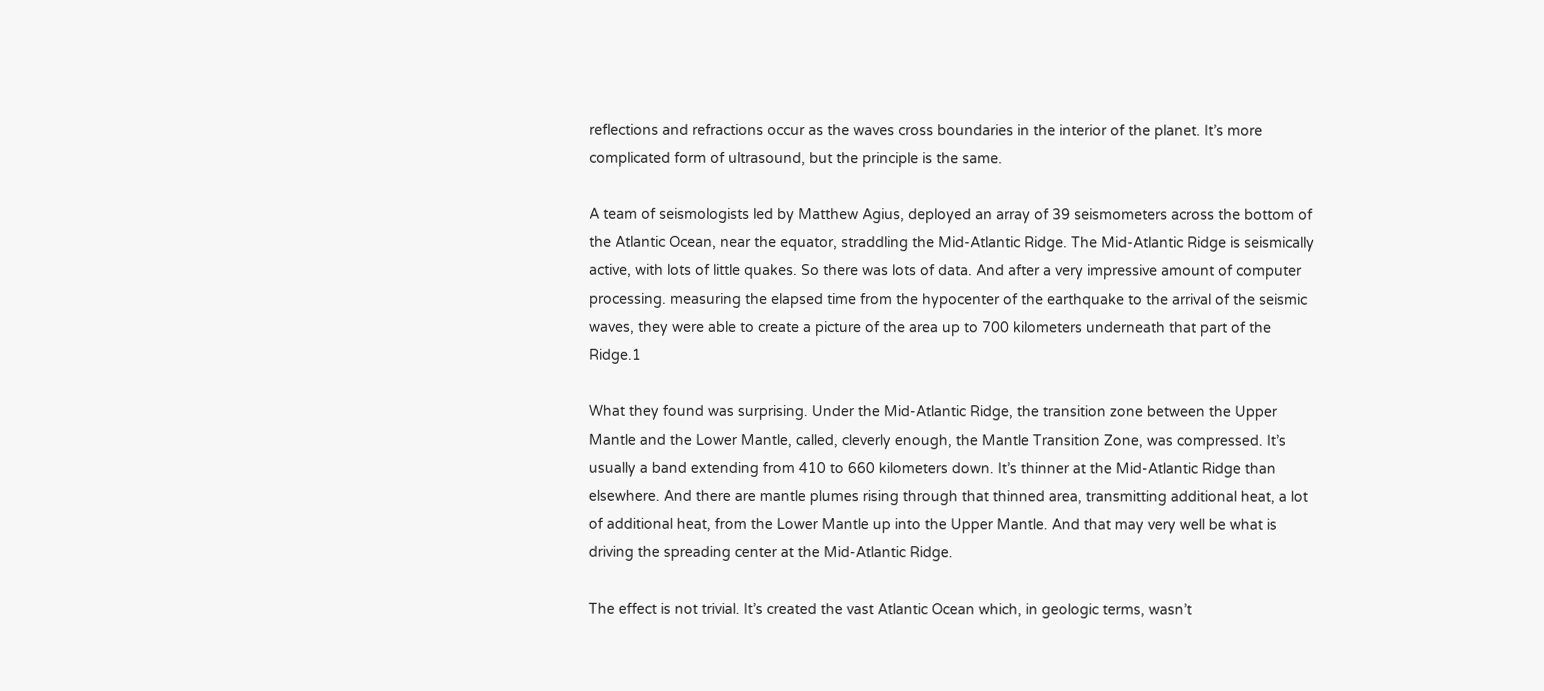reflections and refractions occur as the waves cross boundaries in the interior of the planet. It’s more complicated form of ultrasound, but the principle is the same.

A team of seismologists led by Matthew Agius, deployed an array of 39 seismometers across the bottom of the Atlantic Ocean, near the equator, straddling the Mid-Atlantic Ridge. The Mid-Atlantic Ridge is seismically active, with lots of little quakes. So there was lots of data. And after a very impressive amount of computer processing. measuring the elapsed time from the hypocenter of the earthquake to the arrival of the seismic waves, they were able to create a picture of the area up to 700 kilometers underneath that part of the Ridge.1

What they found was surprising. Under the Mid-Atlantic Ridge, the transition zone between the Upper Mantle and the Lower Mantle, called, cleverly enough, the Mantle Transition Zone, was compressed. It’s usually a band extending from 410 to 660 kilometers down. It’s thinner at the Mid-Atlantic Ridge than elsewhere. And there are mantle plumes rising through that thinned area, transmitting additional heat, a lot of additional heat, from the Lower Mantle up into the Upper Mantle. And that may very well be what is driving the spreading center at the Mid-Atlantic Ridge.

The effect is not trivial. It’s created the vast Atlantic Ocean which, in geologic terms, wasn’t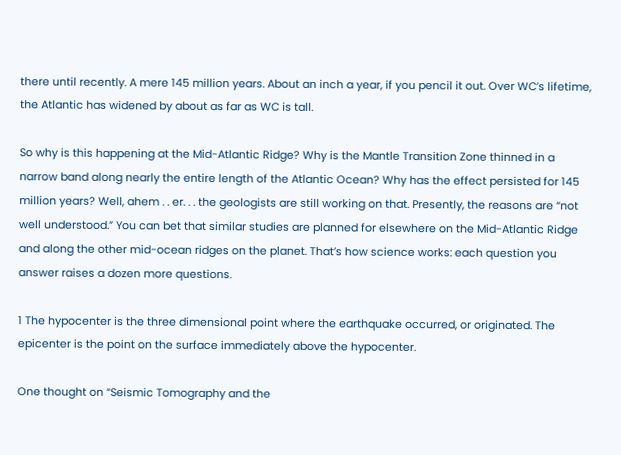there until recently. A mere 145 million years. About an inch a year, if you pencil it out. Over WC’s lifetime, the Atlantic has widened by about as far as WC is tall.

So why is this happening at the Mid-Atlantic Ridge? Why is the Mantle Transition Zone thinned in a narrow band along nearly the entire length of the Atlantic Ocean? Why has the effect persisted for 145 million years? Well, ahem . . er. . . the geologists are still working on that. Presently, the reasons are “not well understood.” You can bet that similar studies are planned for elsewhere on the Mid-Atlantic Ridge and along the other mid-ocean ridges on the planet. That’s how science works: each question you answer raises a dozen more questions.

1 The hypocenter is the three dimensional point where the earthquake occurred, or originated. The epicenter is the point on the surface immediately above the hypocenter.

One thought on “Seismic Tomography and the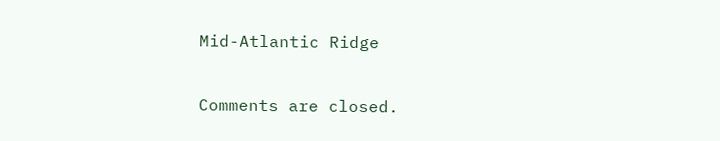Mid-Atlantic Ridge

Comments are closed.